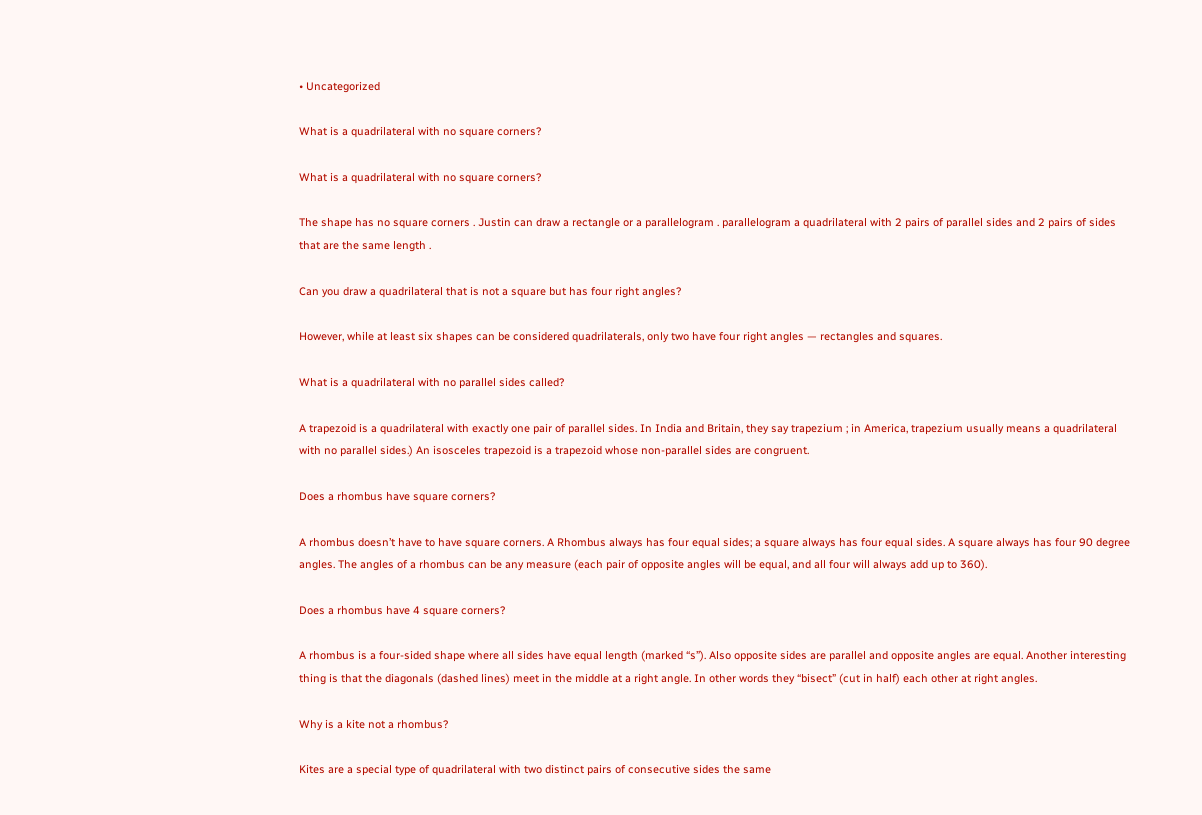• Uncategorized

What is a quadrilateral with no square corners?

What is a quadrilateral with no square corners?

The shape has no square corners . Justin can draw a rectangle or a parallelogram . parallelogram a quadrilateral with 2 pairs of parallel sides and 2 pairs of sides that are the same length .

Can you draw a quadrilateral that is not a square but has four right angles?

However, while at least six shapes can be considered quadrilaterals, only two have four right angles — rectangles and squares.

What is a quadrilateral with no parallel sides called?

A trapezoid is a quadrilateral with exactly one pair of parallel sides. In India and Britain, they say trapezium ; in America, trapezium usually means a quadrilateral with no parallel sides.) An isosceles trapezoid is a trapezoid whose non-parallel sides are congruent.

Does a rhombus have square corners?

A rhombus doesn’t have to have square corners. A Rhombus always has four equal sides; a square always has four equal sides. A square always has four 90 degree angles. The angles of a rhombus can be any measure (each pair of opposite angles will be equal, and all four will always add up to 360).

Does a rhombus have 4 square corners?

A rhombus is a four-sided shape where all sides have equal length (marked “s”). Also opposite sides are parallel and opposite angles are equal. Another interesting thing is that the diagonals (dashed lines) meet in the middle at a right angle. In other words they “bisect” (cut in half) each other at right angles.

Why is a kite not a rhombus?

Kites are a special type of quadrilateral with two distinct pairs of consecutive sides the same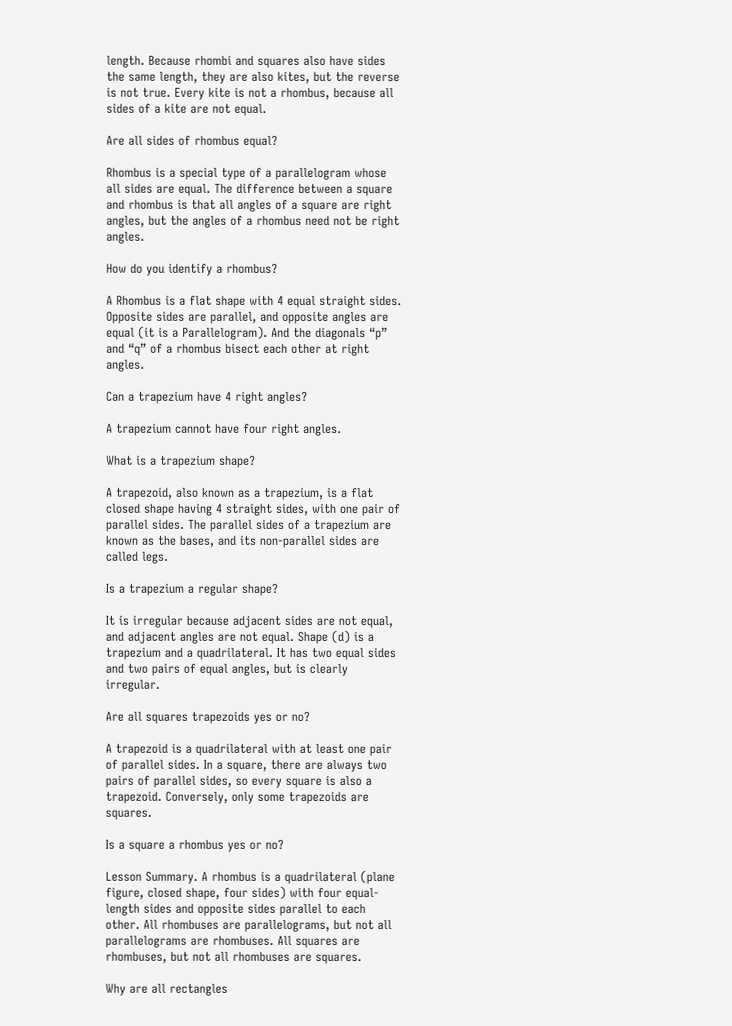length. Because rhombi and squares also have sides the same length, they are also kites, but the reverse is not true. Every kite is not a rhombus, because all sides of a kite are not equal.

Are all sides of rhombus equal?

Rhombus is a special type of a parallelogram whose all sides are equal. The difference between a square and rhombus is that all angles of a square are right angles, but the angles of a rhombus need not be right angles.

How do you identify a rhombus?

A Rhombus is a flat shape with 4 equal straight sides. Opposite sides are parallel, and opposite angles are equal (it is a Parallelogram). And the diagonals “p” and “q” of a rhombus bisect each other at right angles.

Can a trapezium have 4 right angles?

A trapezium cannot have four right angles.

What is a trapezium shape?

A trapezoid, also known as a trapezium, is a flat closed shape having 4 straight sides, with one pair of parallel sides. The parallel sides of a trapezium are known as the bases, and its non-parallel sides are called legs.

Is a trapezium a regular shape?

It is irregular because adjacent sides are not equal, and adjacent angles are not equal. Shape (d) is a trapezium and a quadrilateral. It has two equal sides and two pairs of equal angles, but is clearly irregular.

Are all squares trapezoids yes or no?

A trapezoid is a quadrilateral with at least one pair of parallel sides. In a square, there are always two pairs of parallel sides, so every square is also a trapezoid. Conversely, only some trapezoids are squares.

Is a square a rhombus yes or no?

Lesson Summary. A rhombus is a quadrilateral (plane figure, closed shape, four sides) with four equal-length sides and opposite sides parallel to each other. All rhombuses are parallelograms, but not all parallelograms are rhombuses. All squares are rhombuses, but not all rhombuses are squares.

Why are all rectangles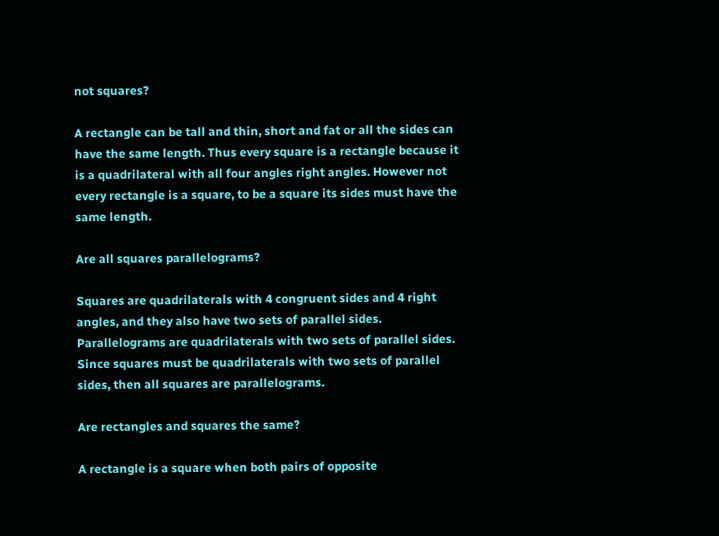not squares?

A rectangle can be tall and thin, short and fat or all the sides can have the same length. Thus every square is a rectangle because it is a quadrilateral with all four angles right angles. However not every rectangle is a square, to be a square its sides must have the same length.

Are all squares parallelograms?

Squares are quadrilaterals with 4 congruent sides and 4 right angles, and they also have two sets of parallel sides. Parallelograms are quadrilaterals with two sets of parallel sides. Since squares must be quadrilaterals with two sets of parallel sides, then all squares are parallelograms.

Are rectangles and squares the same?

A rectangle is a square when both pairs of opposite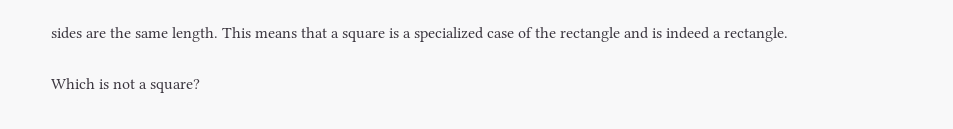sides are the same length. This means that a square is a specialized case of the rectangle and is indeed a rectangle.

Which is not a square?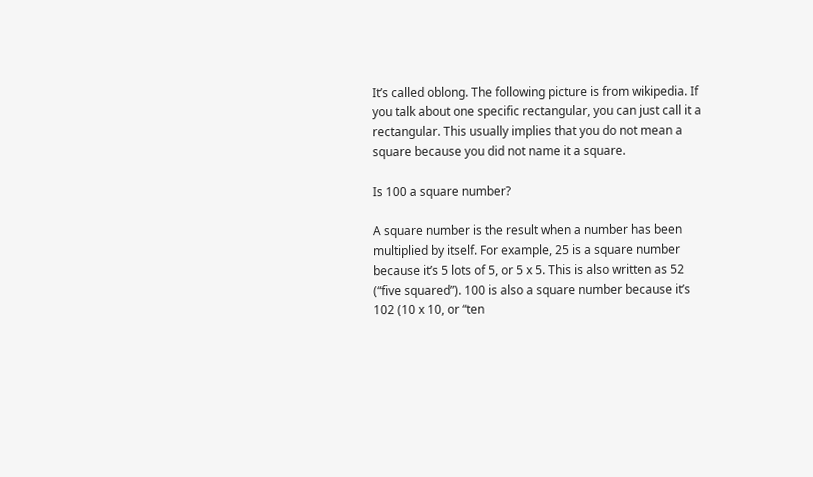It’s called oblong. The following picture is from wikipedia. If you talk about one specific rectangular, you can just call it a rectangular. This usually implies that you do not mean a square because you did not name it a square.

Is 100 a square number?

A square number is the result when a number has been multiplied by itself. For example, 25 is a square number because it’s 5 lots of 5, or 5 x 5. This is also written as 52 (“five squared”). 100 is also a square number because it’s 102 (10 x 10, or “ten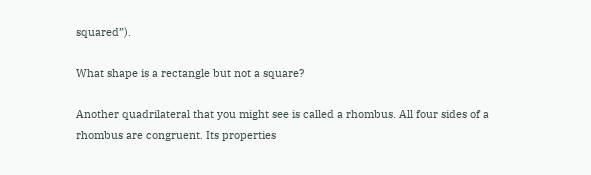squared”).

What shape is a rectangle but not a square?

Another quadrilateral that you might see is called a rhombus. All four sides of a rhombus are congruent. Its properties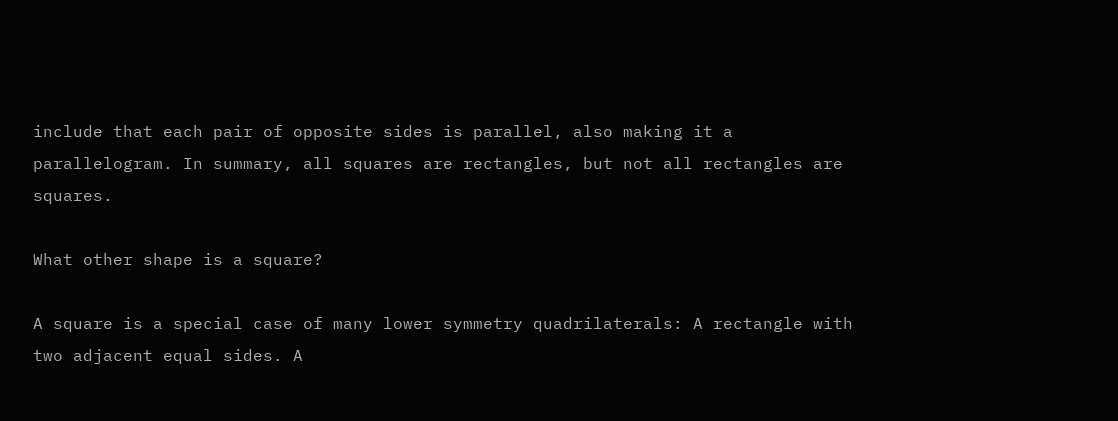include that each pair of opposite sides is parallel, also making it a parallelogram. In summary, all squares are rectangles, but not all rectangles are squares.

What other shape is a square?

A square is a special case of many lower symmetry quadrilaterals: A rectangle with two adjacent equal sides. A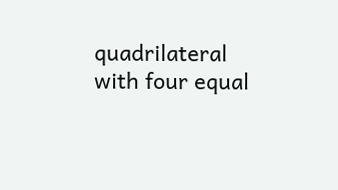quadrilateral with four equal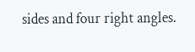sides and four right angles.